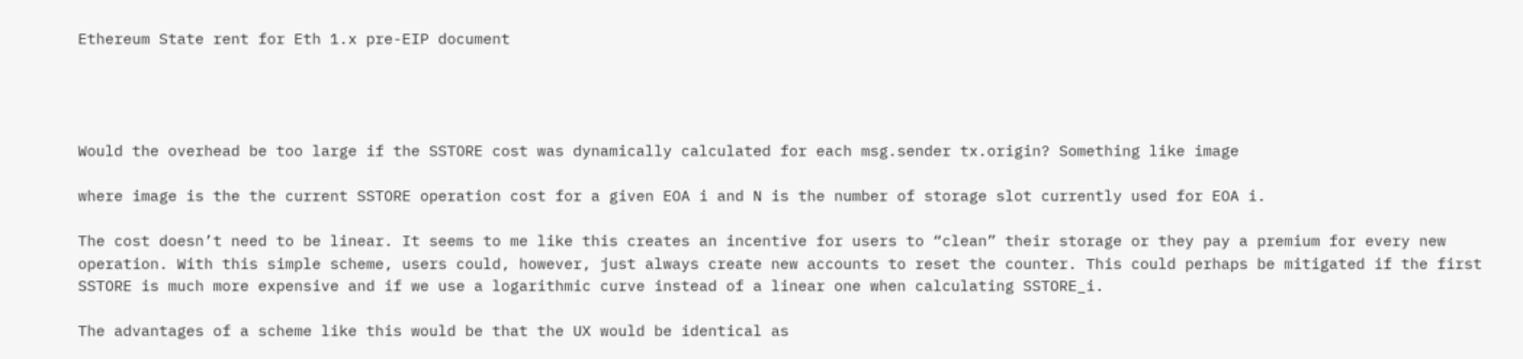Ethereum State rent for Eth 1.x pre-EIP document




Would the overhead be too large if the SSTORE cost was dynamically calculated for each msg.sender tx.origin? Something like image

where image is the the current SSTORE operation cost for a given EOA i and N is the number of storage slot currently used for EOA i.

The cost doesn’t need to be linear. It seems to me like this creates an incentive for users to “clean” their storage or they pay a premium for every new operation. With this simple scheme, users could, however, just always create new accounts to reset the counter. This could perhaps be mitigated if the first SSTORE is much more expensive and if we use a logarithmic curve instead of a linear one when calculating SSTORE_i.

The advantages of a scheme like this would be that the UX would be identical as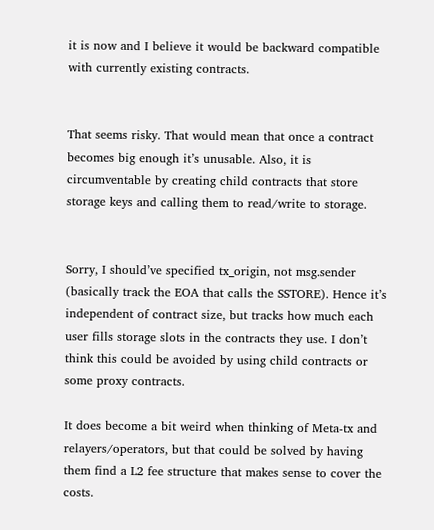it is now and I believe it would be backward compatible with currently existing contracts.


That seems risky. That would mean that once a contract becomes big enough it’s unusable. Also, it is circumventable by creating child contracts that store storage keys and calling them to read/write to storage.


Sorry, I should’ve specified tx_origin, not msg.sender (basically track the EOA that calls the SSTORE). Hence it’s independent of contract size, but tracks how much each user fills storage slots in the contracts they use. I don’t think this could be avoided by using child contracts or some proxy contracts.

It does become a bit weird when thinking of Meta-tx and relayers/operators, but that could be solved by having them find a L2 fee structure that makes sense to cover the costs.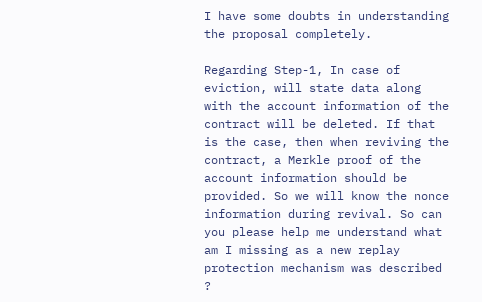I have some doubts in understanding the proposal completely.

Regarding Step-1, In case of eviction, will state data along with the account information of the contract will be deleted. If that is the case, then when reviving the contract, a Merkle proof of the account information should be provided. So we will know the nonce information during revival. So can you please help me understand what am I missing as a new replay protection mechanism was described ?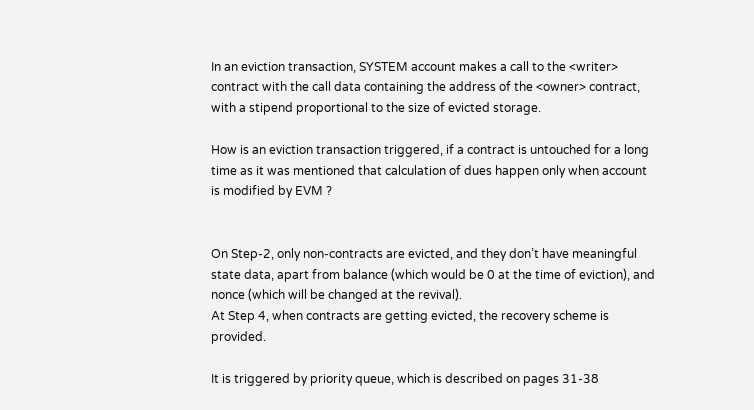In an eviction transaction, SYSTEM account makes a call to the <writer> contract with the call data containing the address of the <owner> contract, with a stipend proportional to the size of evicted storage.

How is an eviction transaction triggered, if a contract is untouched for a long time as it was mentioned that calculation of dues happen only when account is modified by EVM ?


On Step-2, only non-contracts are evicted, and they don’t have meaningful state data, apart from balance (which would be 0 at the time of eviction), and nonce (which will be changed at the revival).
At Step 4, when contracts are getting evicted, the recovery scheme is provided.

It is triggered by priority queue, which is described on pages 31-38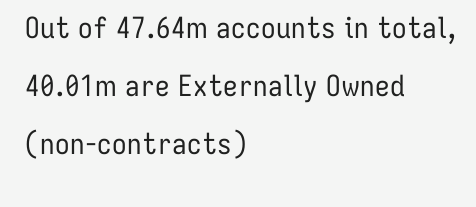Out of 47.64m accounts in total, 40.01m are Externally Owned (non-contracts)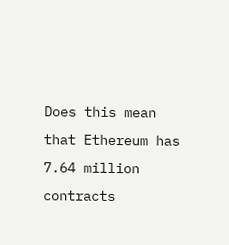Does this mean that Ethereum has 7.64 million contracts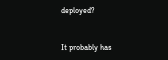deployed?


It probably has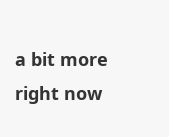a bit more right now